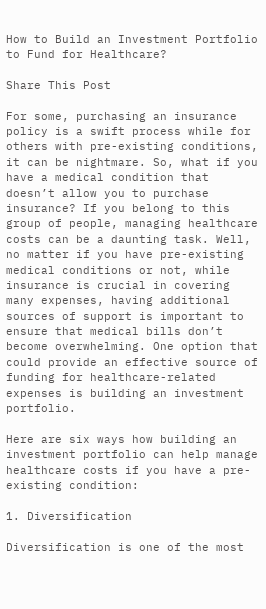How to Build an Investment Portfolio to Fund for Healthcare?

Share This Post

For some, purchasing an insurance policy is a swift process while for others with pre-existing conditions, it can be nightmare. So, what if you have a medical condition that doesn’t allow you to purchase insurance? If you belong to this group of people, managing healthcare costs can be a daunting task. Well, no matter if you have pre-existing medical conditions or not, while insurance is crucial in covering many expenses, having additional sources of support is important to ensure that medical bills don’t become overwhelming. One option that could provide an effective source of funding for healthcare-related expenses is building an investment portfolio.

Here are six ways how building an investment portfolio can help manage healthcare costs if you have a pre-existing condition:

1. Diversification

Diversification is one of the most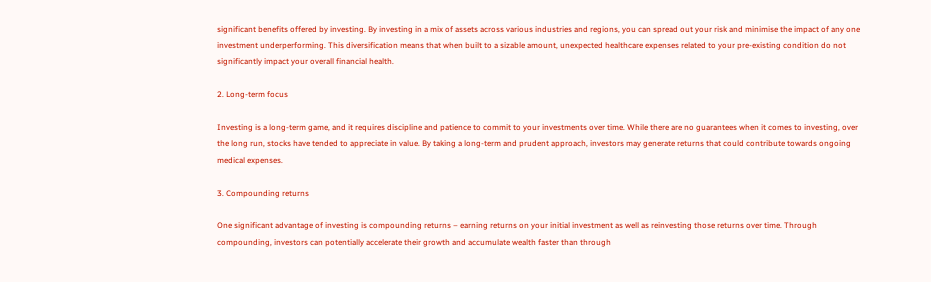significant benefits offered by investing. By investing in a mix of assets across various industries and regions, you can spread out your risk and minimise the impact of any one investment underperforming. This diversification means that when built to a sizable amount, unexpected healthcare expenses related to your pre-existing condition do not significantly impact your overall financial health.

2. Long-term focus

Investing is a long-term game, and it requires discipline and patience to commit to your investments over time. While there are no guarantees when it comes to investing, over the long run, stocks have tended to appreciate in value. By taking a long-term and prudent approach, investors may generate returns that could contribute towards ongoing medical expenses.

3. Compounding returns

One significant advantage of investing is compounding returns – earning returns on your initial investment as well as reinvesting those returns over time. Through compounding, investors can potentially accelerate their growth and accumulate wealth faster than through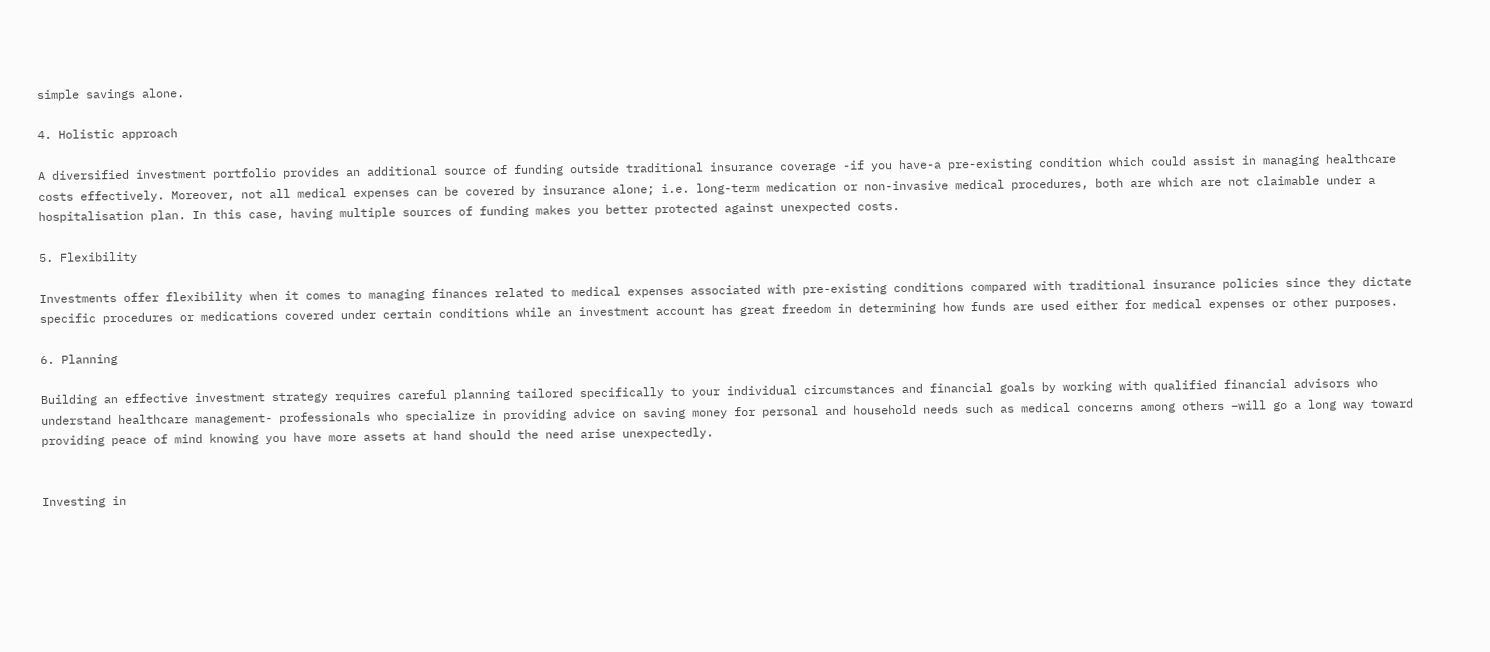simple savings alone.

4. Holistic approach

A diversified investment portfolio provides an additional source of funding outside traditional insurance coverage -if you have-a pre-existing condition which could assist in managing healthcare costs effectively. Moreover, not all medical expenses can be covered by insurance alone; i.e. long-term medication or non-invasive medical procedures, both are which are not claimable under a hospitalisation plan. In this case, having multiple sources of funding makes you better protected against unexpected costs.

5. Flexibility

Investments offer flexibility when it comes to managing finances related to medical expenses associated with pre-existing conditions compared with traditional insurance policies since they dictate specific procedures or medications covered under certain conditions while an investment account has great freedom in determining how funds are used either for medical expenses or other purposes.

6. Planning

Building an effective investment strategy requires careful planning tailored specifically to your individual circumstances and financial goals by working with qualified financial advisors who understand healthcare management- professionals who specialize in providing advice on saving money for personal and household needs such as medical concerns among others –will go a long way toward providing peace of mind knowing you have more assets at hand should the need arise unexpectedly.


Investing in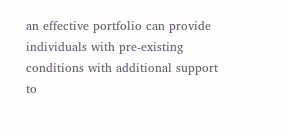an effective portfolio can provide individuals with pre-existing conditions with additional support to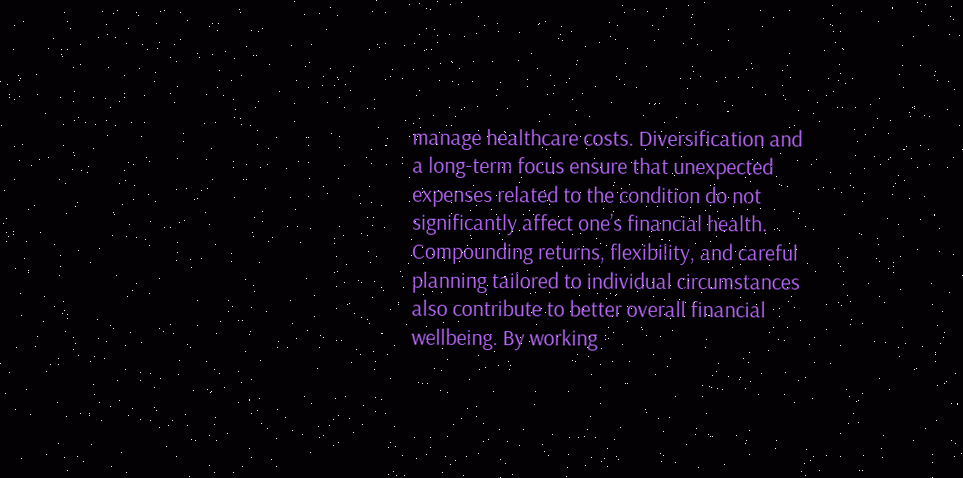manage healthcare costs. Diversification and a long-term focus ensure that unexpected expenses related to the condition do not significantly affect one’s financial health. Compounding returns, flexibility, and careful planning tailored to individual circumstances also contribute to better overall financial wellbeing. By working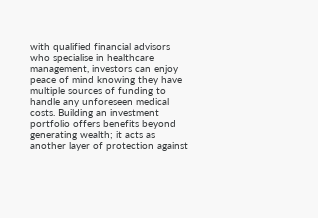with qualified financial advisors who specialise in healthcare management, investors can enjoy peace of mind knowing they have multiple sources of funding to handle any unforeseen medical costs. Building an investment portfolio offers benefits beyond generating wealth; it acts as another layer of protection against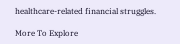healthcare-related financial struggles.

More To Explore